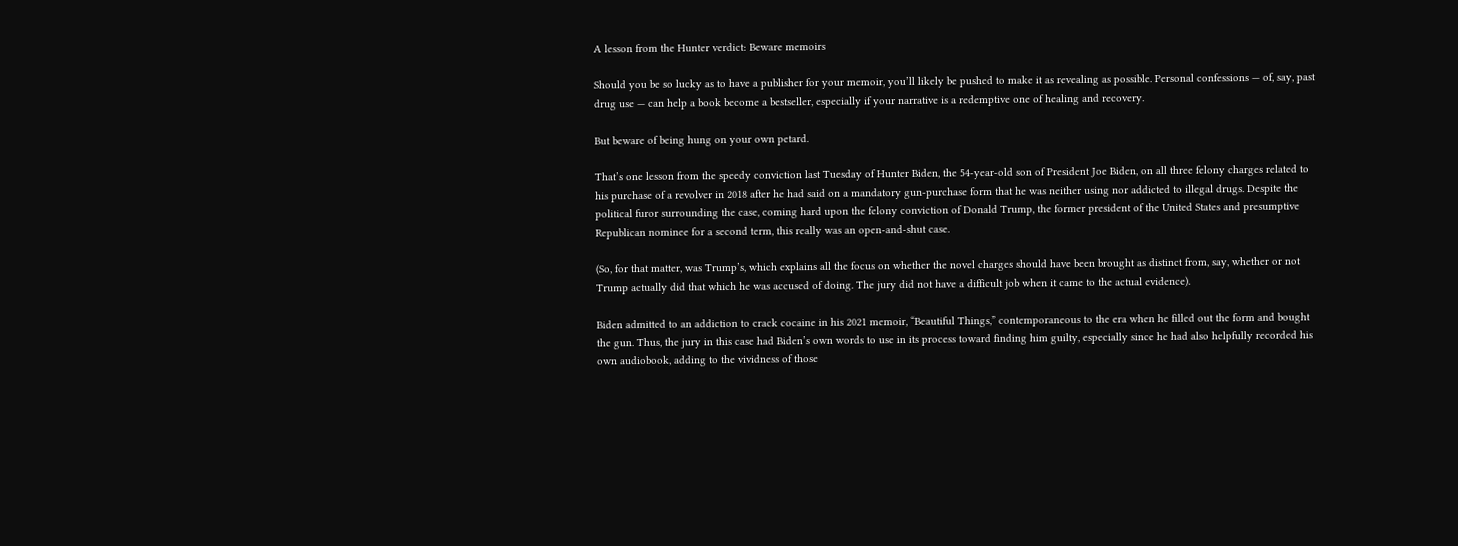A lesson from the Hunter verdict: Beware memoirs

Should you be so lucky as to have a publisher for your memoir, you’ll likely be pushed to make it as revealing as possible. Personal confessions — of, say, past drug use — can help a book become a bestseller, especially if your narrative is a redemptive one of healing and recovery.

But beware of being hung on your own petard.

That’s one lesson from the speedy conviction last Tuesday of Hunter Biden, the 54-year-old son of President Joe Biden, on all three felony charges related to his purchase of a revolver in 2018 after he had said on a mandatory gun-purchase form that he was neither using nor addicted to illegal drugs. Despite the political furor surrounding the case, coming hard upon the felony conviction of Donald Trump, the former president of the United States and presumptive Republican nominee for a second term, this really was an open-and-shut case.

(So, for that matter, was Trump’s, which explains all the focus on whether the novel charges should have been brought as distinct from, say, whether or not Trump actually did that which he was accused of doing. The jury did not have a difficult job when it came to the actual evidence).

Biden admitted to an addiction to crack cocaine in his 2021 memoir, “Beautiful Things,” contemporaneous to the era when he filled out the form and bought the gun. Thus, the jury in this case had Biden’s own words to use in its process toward finding him guilty, especially since he had also helpfully recorded his own audiobook, adding to the vividness of those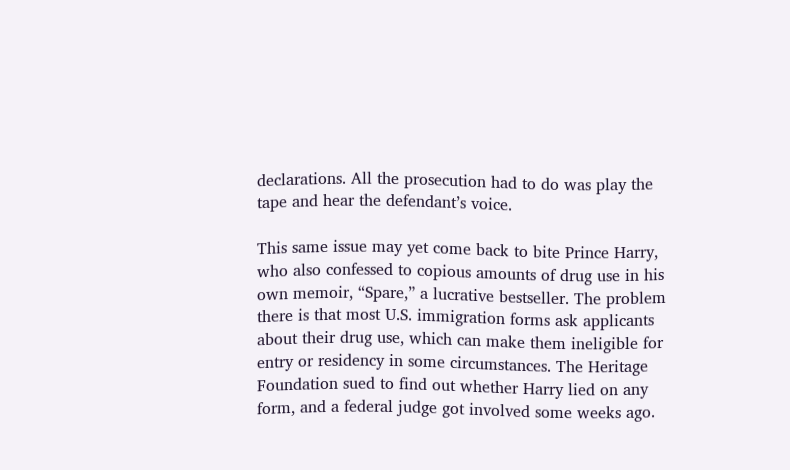declarations. All the prosecution had to do was play the tape and hear the defendant’s voice.

This same issue may yet come back to bite Prince Harry, who also confessed to copious amounts of drug use in his own memoir, “Spare,” a lucrative bestseller. The problem there is that most U.S. immigration forms ask applicants about their drug use, which can make them ineligible for entry or residency in some circumstances. The Heritage Foundation sued to find out whether Harry lied on any form, and a federal judge got involved some weeks ago.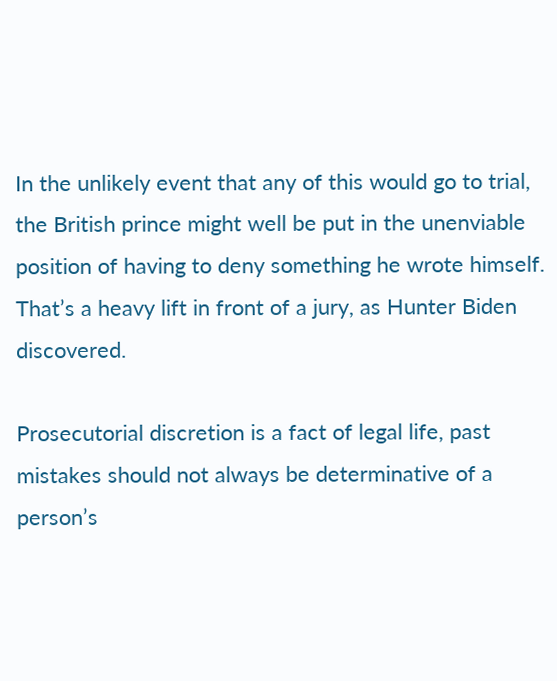In the unlikely event that any of this would go to trial, the British prince might well be put in the unenviable position of having to deny something he wrote himself. That’s a heavy lift in front of a jury, as Hunter Biden discovered.

Prosecutorial discretion is a fact of legal life, past mistakes should not always be determinative of a person’s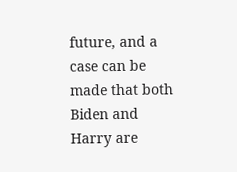future, and a case can be made that both Biden and Harry are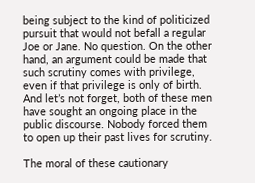being subject to the kind of politicized pursuit that would not befall a regular Joe or Jane. No question. On the other hand, an argument could be made that such scrutiny comes with privilege, even if that privilege is only of birth. And let’s not forget, both of these men have sought an ongoing place in the public discourse. Nobody forced them to open up their past lives for scrutiny.

The moral of these cautionary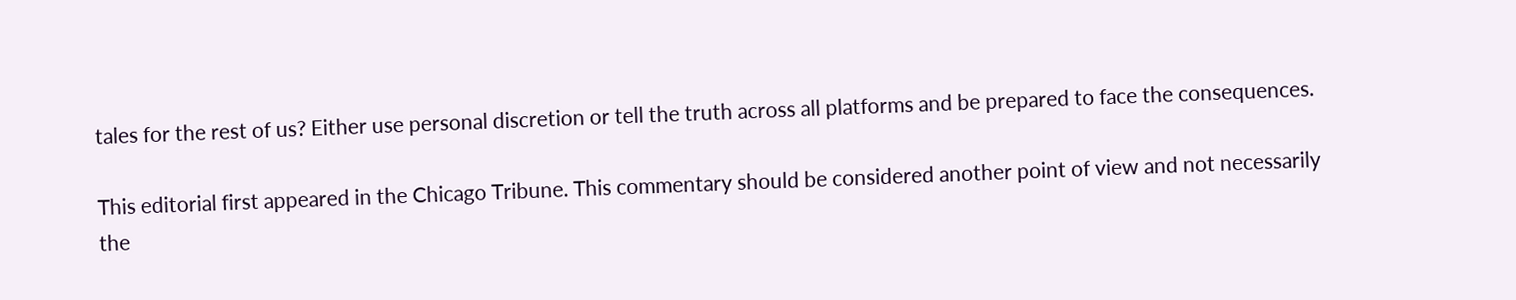tales for the rest of us? Either use personal discretion or tell the truth across all platforms and be prepared to face the consequences.

This editorial first appeared in the Chicago Tribune. This commentary should be considered another point of view and not necessarily the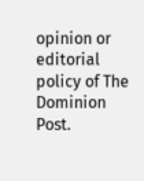opinion or editorial policy of The Dominion Post.